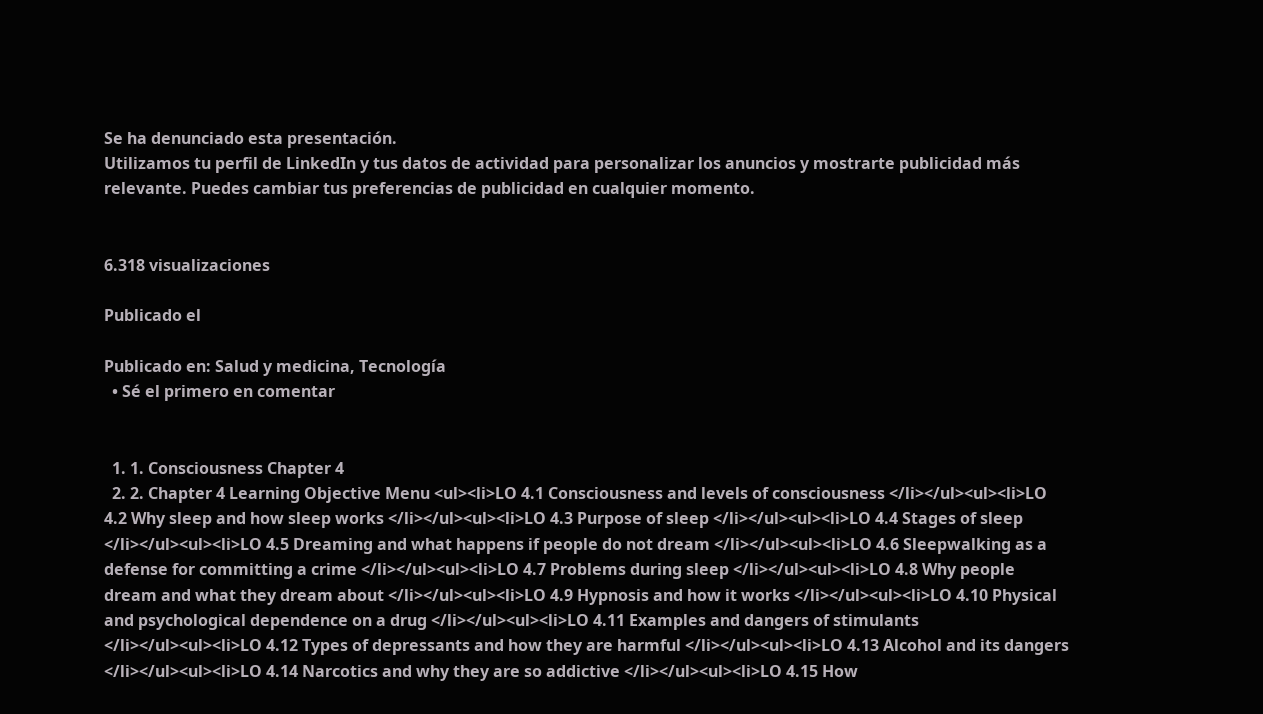Se ha denunciado esta presentación.
Utilizamos tu perfil de LinkedIn y tus datos de actividad para personalizar los anuncios y mostrarte publicidad más relevante. Puedes cambiar tus preferencias de publicidad en cualquier momento.


6.318 visualizaciones

Publicado el

Publicado en: Salud y medicina, Tecnología
  • Sé el primero en comentar


  1. 1. Consciousness Chapter 4
  2. 2. Chapter 4 Learning Objective Menu <ul><li>LO 4.1 Consciousness and levels of consciousness </li></ul><ul><li>LO 4.2 Why sleep and how sleep works </li></ul><ul><li>LO 4.3 Purpose of sleep </li></ul><ul><li>LO 4.4 Stages of sleep </li></ul><ul><li>LO 4.5 Dreaming and what happens if people do not dream </li></ul><ul><li>LO 4.6 Sleepwalking as a defense for committing a crime </li></ul><ul><li>LO 4.7 Problems during sleep </li></ul><ul><li>LO 4.8 Why people dream and what they dream about </li></ul><ul><li>LO 4.9 Hypnosis and how it works </li></ul><ul><li>LO 4.10 Physical and psychological dependence on a drug </li></ul><ul><li>LO 4.11 Examples and dangers of stimulants </li></ul><ul><li>LO 4.12 Types of depressants and how they are harmful </li></ul><ul><li>LO 4.13 Alcohol and its dangers </li></ul><ul><li>LO 4.14 Narcotics and why they are so addictive </li></ul><ul><li>LO 4.15 How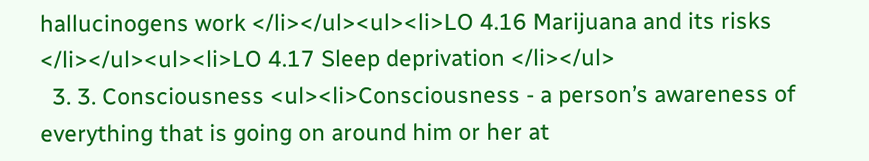hallucinogens work </li></ul><ul><li>LO 4.16 Marijuana and its risks </li></ul><ul><li>LO 4.17 Sleep deprivation </li></ul>
  3. 3. Consciousness <ul><li>Consciousness - a person’s awareness of everything that is going on around him or her at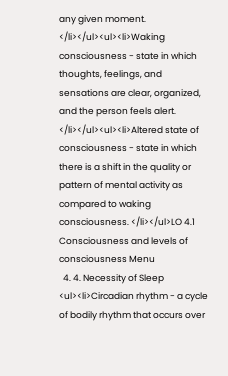any given moment. </li></ul><ul><li>Waking consciousness - state in which thoughts, feelings, and sensations are clear, organized, and the person feels alert. </li></ul><ul><li>Altered state of consciousness - state in which there is a shift in the quality or pattern of mental activity as compared to waking consciousness. </li></ul>LO 4.1 Consciousness and levels of consciousness Menu
  4. 4. Necessity of Sleep <ul><li>Circadian rhythm - a cycle of bodily rhythm that occurs over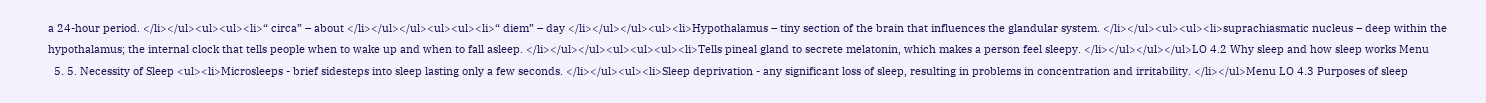a 24-hour period. </li></ul><ul><ul><li>“ circa” – about </li></ul></ul><ul><ul><li>“ diem” – day </li></ul></ul><ul><li>Hypothalamus – tiny section of the brain that influences the glandular system. </li></ul><ul><ul><li>suprachiasmatic nucleus – deep within the hypothalamus; the internal clock that tells people when to wake up and when to fall asleep. </li></ul></ul><ul><ul><ul><li>Tells pineal gland to secrete melatonin, which makes a person feel sleepy. </li></ul></ul></ul>LO 4.2 Why sleep and how sleep works Menu
  5. 5. Necessity of Sleep <ul><li>Microsleeps - brief sidesteps into sleep lasting only a few seconds. </li></ul><ul><li>Sleep deprivation - any significant loss of sleep, resulting in problems in concentration and irritability. </li></ul>Menu LO 4.3 Purposes of sleep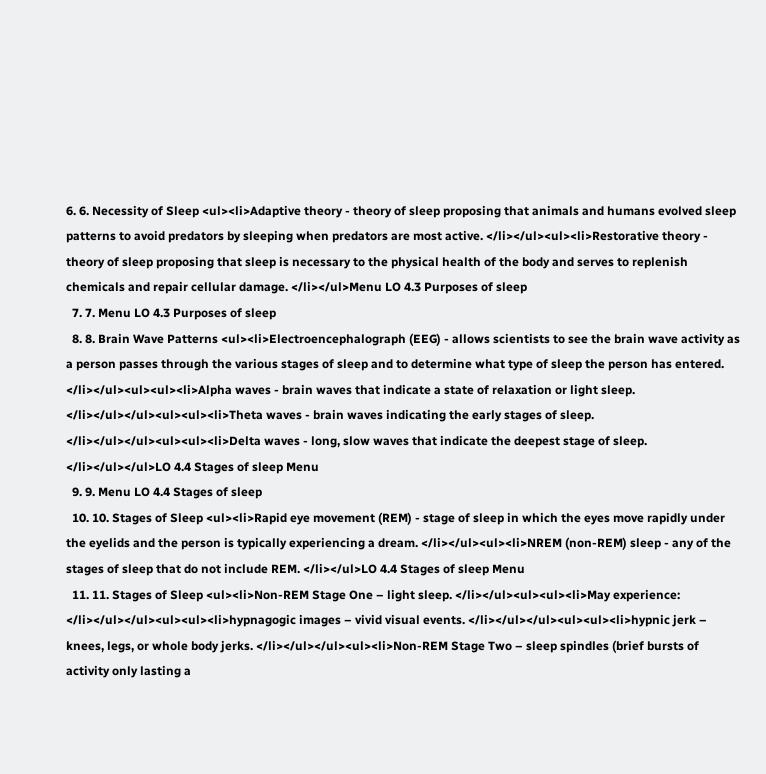6. 6. Necessity of Sleep <ul><li>Adaptive theory - theory of sleep proposing that animals and humans evolved sleep patterns to avoid predators by sleeping when predators are most active. </li></ul><ul><li>Restorative theory - theory of sleep proposing that sleep is necessary to the physical health of the body and serves to replenish chemicals and repair cellular damage. </li></ul>Menu LO 4.3 Purposes of sleep
  7. 7. Menu LO 4.3 Purposes of sleep
  8. 8. Brain Wave Patterns <ul><li>Electroencephalograph (EEG) - allows scientists to see the brain wave activity as a person passes through the various stages of sleep and to determine what type of sleep the person has entered. </li></ul><ul><ul><li>Alpha waves - brain waves that indicate a state of relaxation or light sleep. </li></ul></ul><ul><ul><li>Theta waves - brain waves indicating the early stages of sleep. </li></ul></ul><ul><ul><li>Delta waves - long, slow waves that indicate the deepest stage of sleep. </li></ul></ul>LO 4.4 Stages of sleep Menu
  9. 9. Menu LO 4.4 Stages of sleep
  10. 10. Stages of Sleep <ul><li>Rapid eye movement (REM) - stage of sleep in which the eyes move rapidly under the eyelids and the person is typically experiencing a dream. </li></ul><ul><li>NREM (non-REM) sleep - any of the stages of sleep that do not include REM. </li></ul>LO 4.4 Stages of sleep Menu
  11. 11. Stages of Sleep <ul><li>Non-REM Stage One – light sleep. </li></ul><ul><ul><li>May experience: </li></ul></ul><ul><ul><li>hypnagogic images – vivid visual events. </li></ul></ul><ul><ul><li>hypnic jerk – knees, legs, or whole body jerks. </li></ul></ul><ul><li>Non-REM Stage Two – sleep spindles (brief bursts of activity only lasting a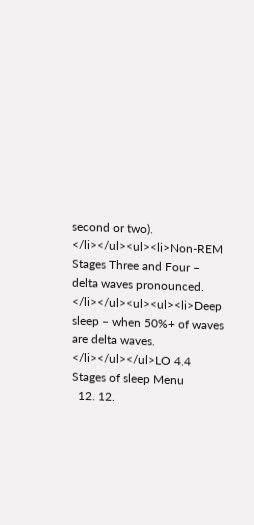second or two). </li></ul><ul><li>Non-REM Stages Three and Four – delta waves pronounced. </li></ul><ul><ul><li>Deep sleep – when 50%+ of waves are delta waves. </li></ul></ul>LO 4.4 Stages of sleep Menu
  12. 12.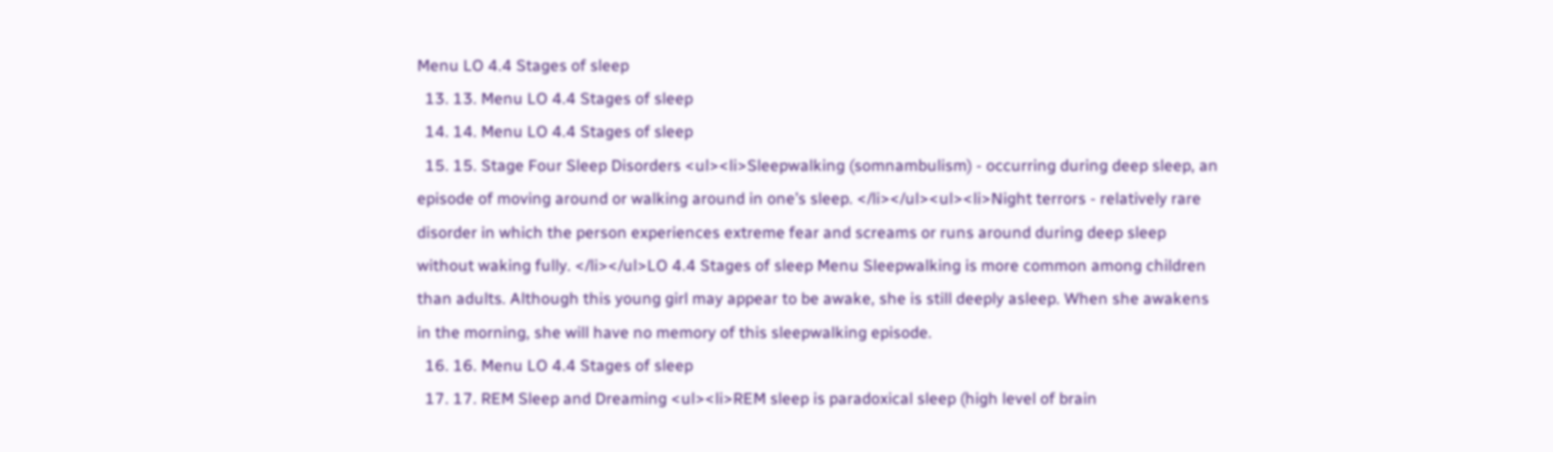Menu LO 4.4 Stages of sleep
  13. 13. Menu LO 4.4 Stages of sleep
  14. 14. Menu LO 4.4 Stages of sleep
  15. 15. Stage Four Sleep Disorders <ul><li>Sleepwalking (somnambulism) - occurring during deep sleep, an episode of moving around or walking around in one’s sleep. </li></ul><ul><li>Night terrors - relatively rare disorder in which the person experiences extreme fear and screams or runs around during deep sleep without waking fully. </li></ul>LO 4.4 Stages of sleep Menu Sleepwalking is more common among children than adults. Although this young girl may appear to be awake, she is still deeply asleep. When she awakens in the morning, she will have no memory of this sleepwalking episode.
  16. 16. Menu LO 4.4 Stages of sleep
  17. 17. REM Sleep and Dreaming <ul><li>REM sleep is paradoxical sleep (high level of brain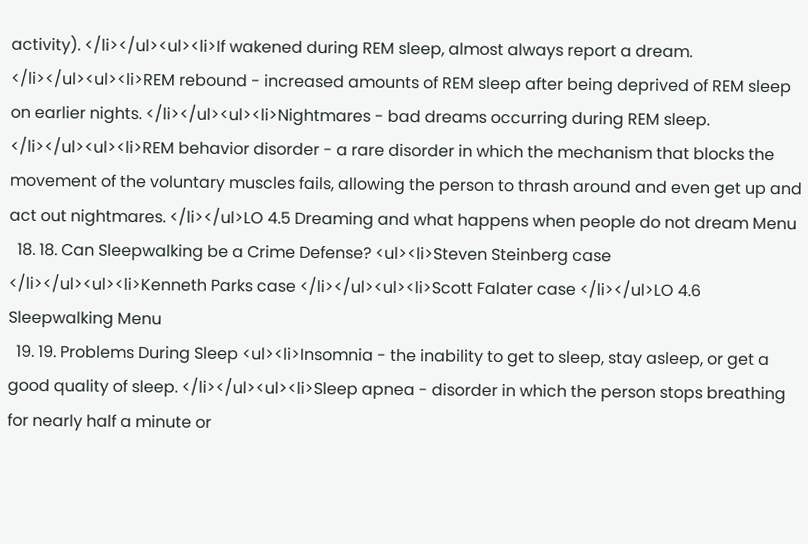activity). </li></ul><ul><li>If wakened during REM sleep, almost always report a dream. </li></ul><ul><li>REM rebound - increased amounts of REM sleep after being deprived of REM sleep on earlier nights. </li></ul><ul><li>Nightmares - bad dreams occurring during REM sleep. </li></ul><ul><li>REM behavior disorder - a rare disorder in which the mechanism that blocks the movement of the voluntary muscles fails, allowing the person to thrash around and even get up and act out nightmares. </li></ul>LO 4.5 Dreaming and what happens when people do not dream Menu
  18. 18. Can Sleepwalking be a Crime Defense? <ul><li>Steven Steinberg case </li></ul><ul><li>Kenneth Parks case </li></ul><ul><li>Scott Falater case </li></ul>LO 4.6 Sleepwalking Menu
  19. 19. Problems During Sleep <ul><li>Insomnia - the inability to get to sleep, stay asleep, or get a good quality of sleep. </li></ul><ul><li>Sleep apnea - disorder in which the person stops breathing for nearly half a minute or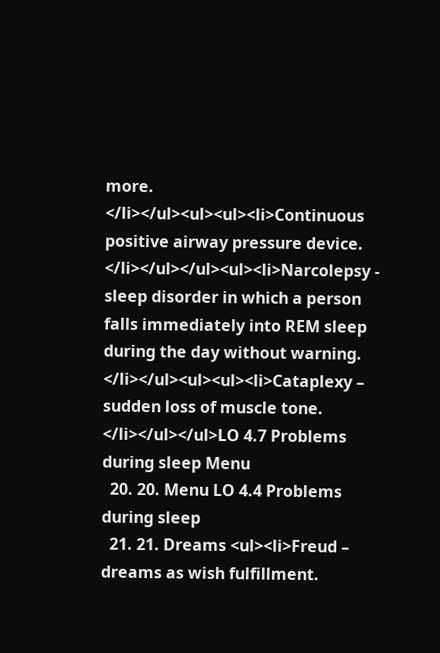more. </li></ul><ul><ul><li>Continuous positive airway pressure device. </li></ul></ul><ul><li>Narcolepsy - sleep disorder in which a person falls immediately into REM sleep during the day without warning. </li></ul><ul><ul><li>Cataplexy – sudden loss of muscle tone. </li></ul></ul>LO 4.7 Problems during sleep Menu
  20. 20. Menu LO 4.4 Problems during sleep
  21. 21. Dreams <ul><li>Freud – dreams as wish fulfillment.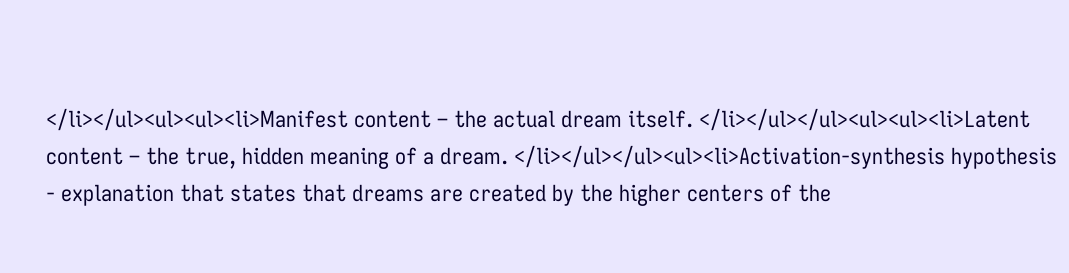</li></ul><ul><ul><li>Manifest content – the actual dream itself. </li></ul></ul><ul><ul><li>Latent content – the true, hidden meaning of a dream. </li></ul></ul><ul><li>Activation-synthesis hypothesis - explanation that states that dreams are created by the higher centers of the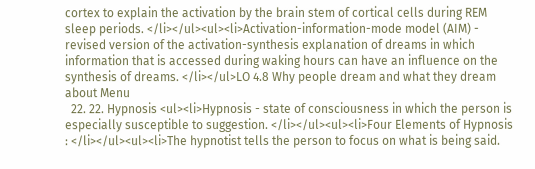cortex to explain the activation by the brain stem of cortical cells during REM sleep periods. </li></ul><ul><li>Activation-information-mode model (AIM) - revised version of the activation-synthesis explanation of dreams in which information that is accessed during waking hours can have an influence on the synthesis of dreams. </li></ul>LO 4.8 Why people dream and what they dream about Menu
  22. 22. Hypnosis <ul><li>Hypnosis - state of consciousness in which the person is especially susceptible to suggestion. </li></ul><ul><li>Four Elements of Hypnosis : </li></ul><ul><li>The hypnotist tells the person to focus on what is being said.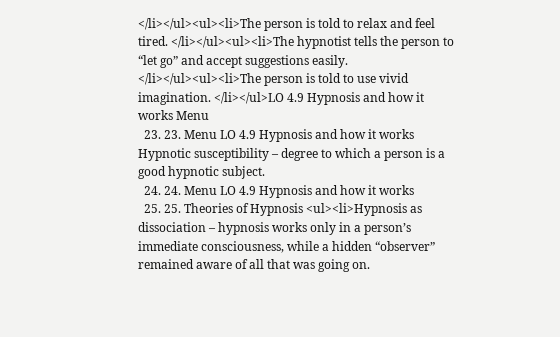</li></ul><ul><li>The person is told to relax and feel tired. </li></ul><ul><li>The hypnotist tells the person to “let go” and accept suggestions easily. </li></ul><ul><li>The person is told to use vivid imagination. </li></ul>LO 4.9 Hypnosis and how it works Menu
  23. 23. Menu LO 4.9 Hypnosis and how it works Hypnotic susceptibility – degree to which a person is a good hypnotic subject.
  24. 24. Menu LO 4.9 Hypnosis and how it works
  25. 25. Theories of Hypnosis <ul><li>Hypnosis as dissociation – hypnosis works only in a person’s immediate consciousness, while a hidden “observer” remained aware of all that was going on.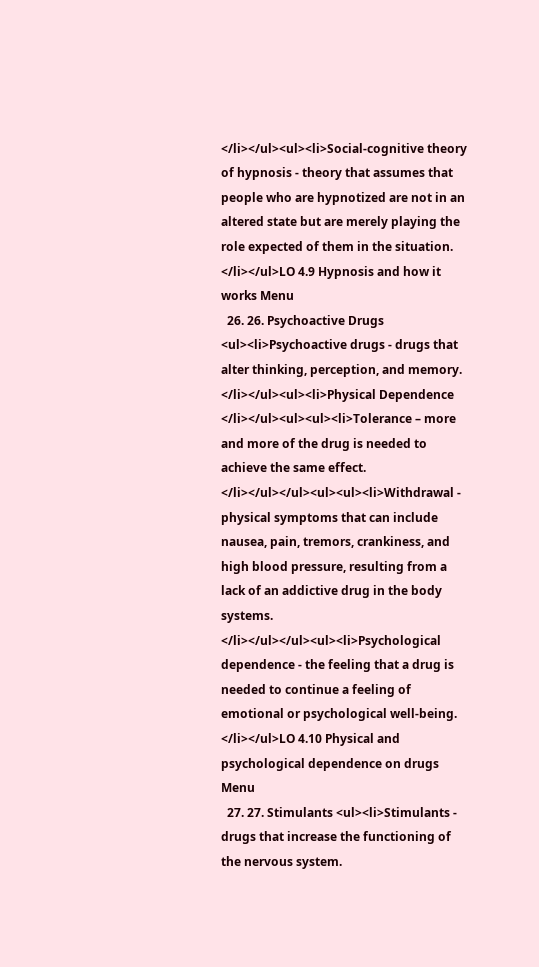</li></ul><ul><li>Social-cognitive theory of hypnosis - theory that assumes that people who are hypnotized are not in an altered state but are merely playing the role expected of them in the situation. </li></ul>LO 4.9 Hypnosis and how it works Menu
  26. 26. Psychoactive Drugs <ul><li>Psychoactive drugs - drugs that alter thinking, perception, and memory. </li></ul><ul><li>Physical Dependence </li></ul><ul><ul><li>Tolerance – more and more of the drug is needed to achieve the same effect. </li></ul></ul><ul><ul><li>Withdrawal - physical symptoms that can include nausea, pain, tremors, crankiness, and high blood pressure, resulting from a lack of an addictive drug in the body systems. </li></ul></ul><ul><li>Psychological dependence - the feeling that a drug is needed to continue a feeling of emotional or psychological well-being. </li></ul>LO 4.10 Physical and psychological dependence on drugs Menu
  27. 27. Stimulants <ul><li>Stimulants - drugs that increase the functioning of the nervous system.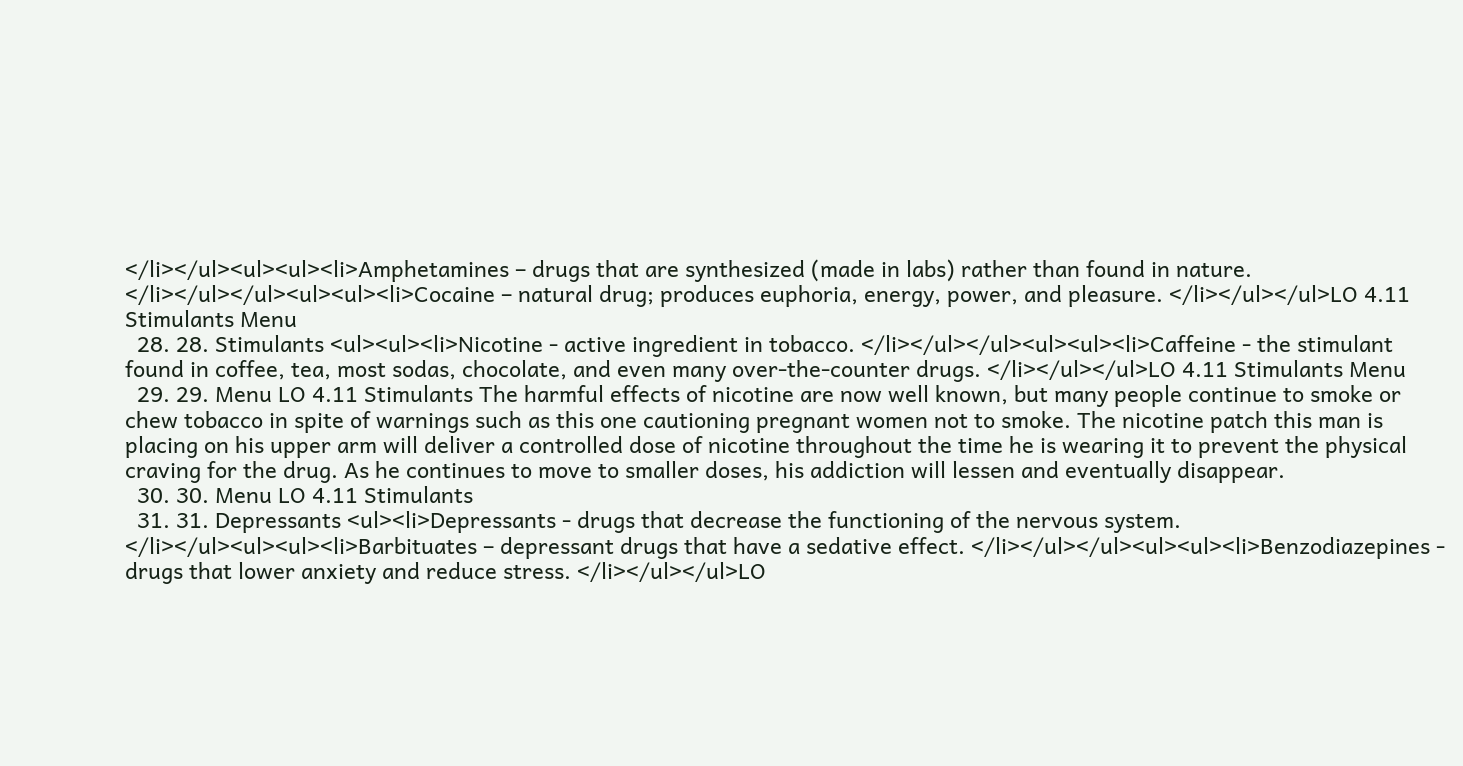</li></ul><ul><ul><li>Amphetamines – drugs that are synthesized (made in labs) rather than found in nature. </li></ul></ul><ul><ul><li>Cocaine – natural drug; produces euphoria, energy, power, and pleasure. </li></ul></ul>LO 4.11 Stimulants Menu
  28. 28. Stimulants <ul><ul><li>Nicotine - active ingredient in tobacco. </li></ul></ul><ul><ul><li>Caffeine - the stimulant found in coffee, tea, most sodas, chocolate, and even many over-the-counter drugs. </li></ul></ul>LO 4.11 Stimulants Menu
  29. 29. Menu LO 4.11 Stimulants The harmful effects of nicotine are now well known, but many people continue to smoke or chew tobacco in spite of warnings such as this one cautioning pregnant women not to smoke. The nicotine patch this man is placing on his upper arm will deliver a controlled dose of nicotine throughout the time he is wearing it to prevent the physical craving for the drug. As he continues to move to smaller doses, his addiction will lessen and eventually disappear.
  30. 30. Menu LO 4.11 Stimulants
  31. 31. Depressants <ul><li>Depressants - drugs that decrease the functioning of the nervous system. </li></ul><ul><ul><li>Barbituates – depressant drugs that have a sedative effect. </li></ul></ul><ul><ul><li>Benzodiazepines - drugs that lower anxiety and reduce stress. </li></ul></ul>LO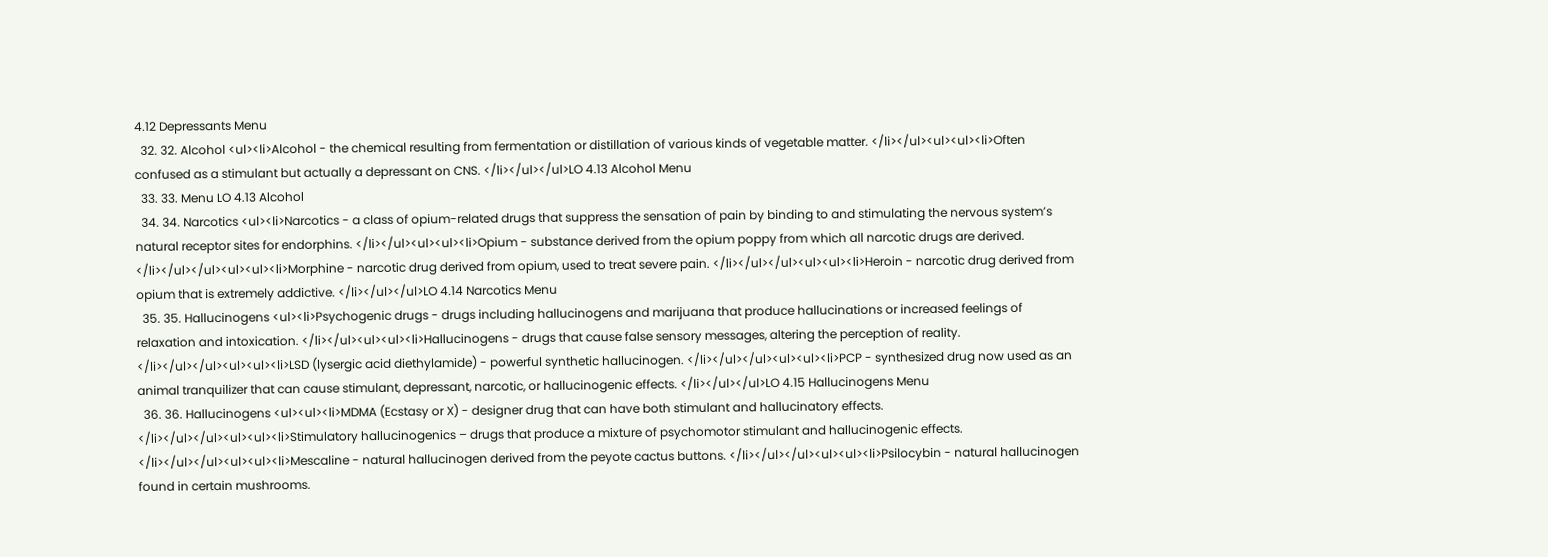4.12 Depressants Menu
  32. 32. Alcohol <ul><li>Alcohol - the chemical resulting from fermentation or distillation of various kinds of vegetable matter. </li></ul><ul><ul><li>Often confused as a stimulant but actually a depressant on CNS. </li></ul></ul>LO 4.13 Alcohol Menu
  33. 33. Menu LO 4.13 Alcohol
  34. 34. Narcotics <ul><li>Narcotics - a class of opium-related drugs that suppress the sensation of pain by binding to and stimulating the nervous system’s natural receptor sites for endorphins. </li></ul><ul><ul><li>Opium - substance derived from the opium poppy from which all narcotic drugs are derived. </li></ul></ul><ul><ul><li>Morphine - narcotic drug derived from opium, used to treat severe pain. </li></ul></ul><ul><ul><li>Heroin - narcotic drug derived from opium that is extremely addictive. </li></ul></ul>LO 4.14 Narcotics Menu
  35. 35. Hallucinogens <ul><li>Psychogenic drugs - drugs including hallucinogens and marijuana that produce hallucinations or increased feelings of relaxation and intoxication. </li></ul><ul><ul><li>Hallucinogens - drugs that cause false sensory messages, altering the perception of reality. </li></ul></ul><ul><ul><li>LSD (lysergic acid diethylamide) - powerful synthetic hallucinogen. </li></ul></ul><ul><ul><li>PCP - synthesized drug now used as an animal tranquilizer that can cause stimulant, depressant, narcotic, or hallucinogenic effects. </li></ul></ul>LO 4.15 Hallucinogens Menu
  36. 36. Hallucinogens <ul><ul><li>MDMA (Ecstasy or X) - designer drug that can have both stimulant and hallucinatory effects. </li></ul></ul><ul><ul><li>Stimulatory hallucinogenics – drugs that produce a mixture of psychomotor stimulant and hallucinogenic effects. </li></ul></ul><ul><ul><li>Mescaline - natural hallucinogen derived from the peyote cactus buttons. </li></ul></ul><ul><ul><li>Psilocybin - natural hallucinogen found in certain mushrooms.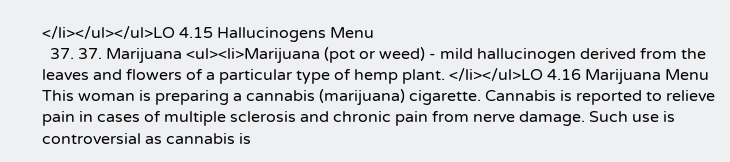</li></ul></ul>LO 4.15 Hallucinogens Menu
  37. 37. Marijuana <ul><li>Marijuana (pot or weed) - mild hallucinogen derived from the leaves and flowers of a particular type of hemp plant. </li></ul>LO 4.16 Marijuana Menu This woman is preparing a cannabis (marijuana) cigarette. Cannabis is reported to relieve pain in cases of multiple sclerosis and chronic pain from nerve damage. Such use is controversial as cannabis is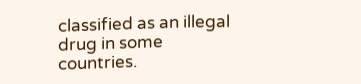classified as an illegal drug in some countries.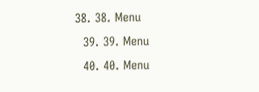38. 38. Menu
  39. 39. Menu
  40. 40. Menu